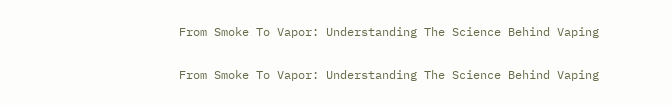From Smoke To Vapor: Understanding The Science Behind Vaping

From Smoke To Vapor: Understanding The Science Behind Vaping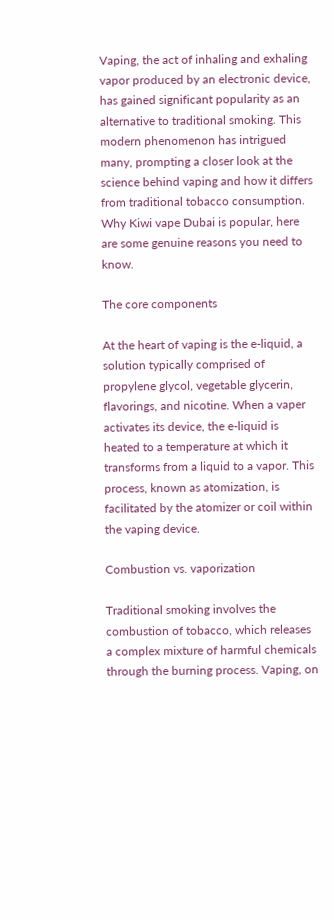Vaping, the act of inhaling and exhaling vapor produced by an electronic device, has gained significant popularity as an alternative to traditional smoking. This modern phenomenon has intrigued many, prompting a closer look at the science behind vaping and how it differs from traditional tobacco consumption. Why Kiwi vape Dubai is popular, here are some genuine reasons you need to know.

The core components

At the heart of vaping is the e-liquid, a solution typically comprised of propylene glycol, vegetable glycerin, flavorings, and nicotine. When a vaper activates its device, the e-liquid is heated to a temperature at which it transforms from a liquid to a vapor. This process, known as atomization, is facilitated by the atomizer or coil within the vaping device.

Combustion vs. vaporization

Traditional smoking involves the combustion of tobacco, which releases a complex mixture of harmful chemicals through the burning process. Vaping, on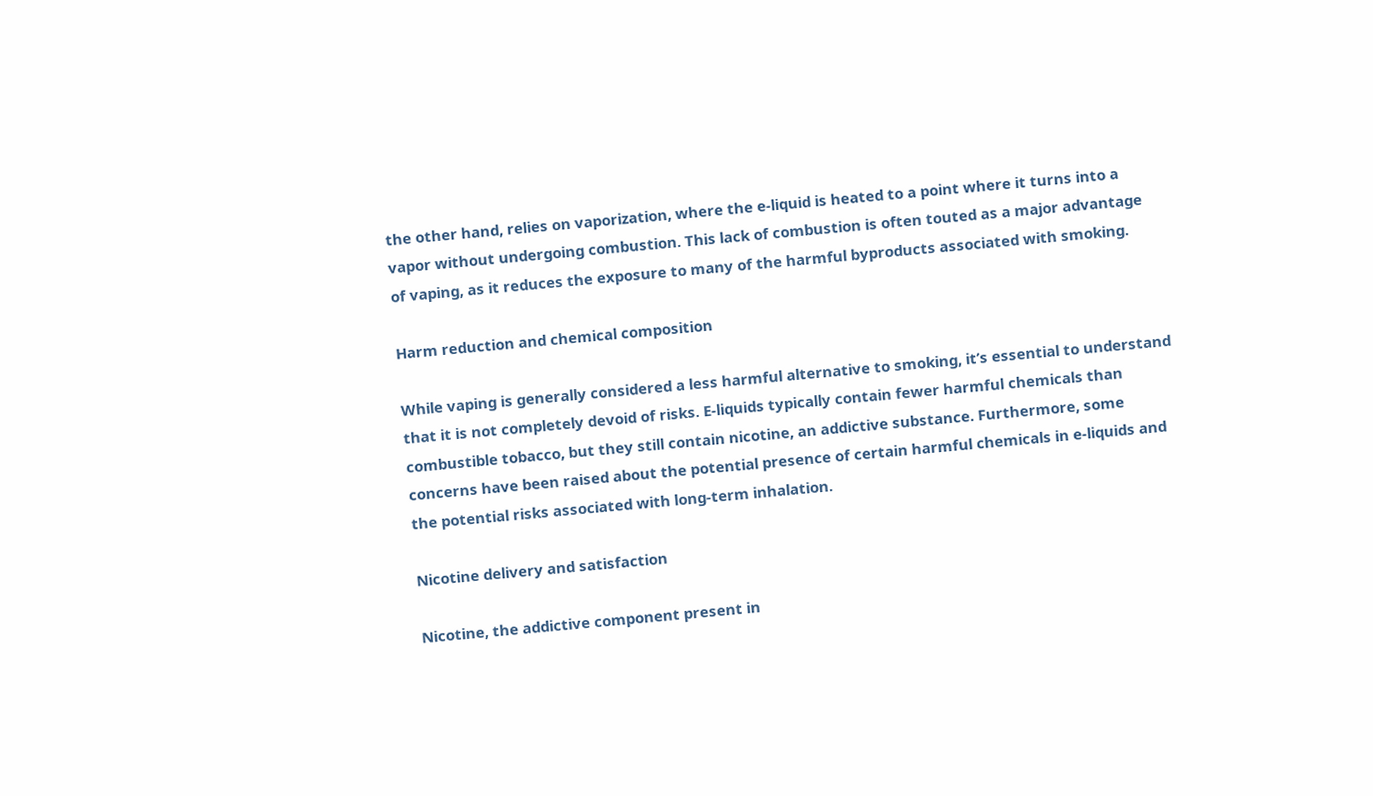the other hand, relies on vaporization, where the e-liquid is heated to a point where it turns into a vapor without undergoing combustion. This lack of combustion is often touted as a major advantage of vaping, as it reduces the exposure to many of the harmful byproducts associated with smoking.

Harm reduction and chemical composition

While vaping is generally considered a less harmful alternative to smoking, it’s essential to understand that it is not completely devoid of risks. E-liquids typically contain fewer harmful chemicals than combustible tobacco, but they still contain nicotine, an addictive substance. Furthermore, some concerns have been raised about the potential presence of certain harmful chemicals in e-liquids and the potential risks associated with long-term inhalation.

Nicotine delivery and satisfaction

Nicotine, the addictive component present in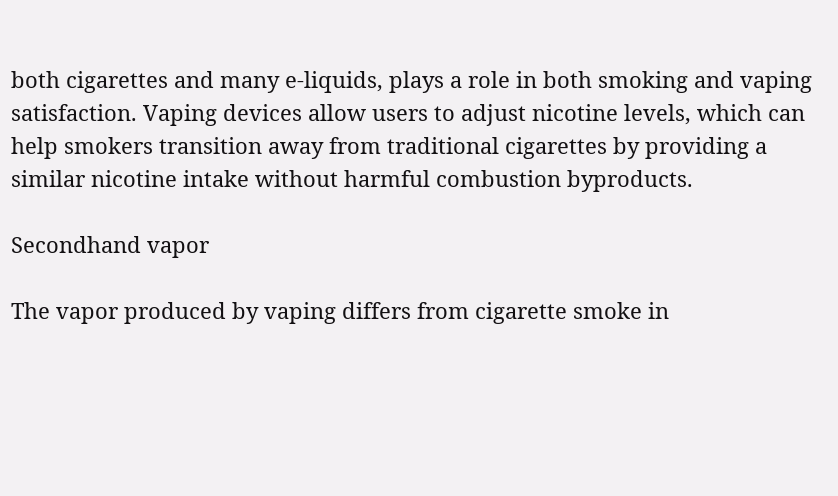both cigarettes and many e-liquids, plays a role in both smoking and vaping satisfaction. Vaping devices allow users to adjust nicotine levels, which can help smokers transition away from traditional cigarettes by providing a similar nicotine intake without harmful combustion byproducts.

Secondhand vapor

The vapor produced by vaping differs from cigarette smoke in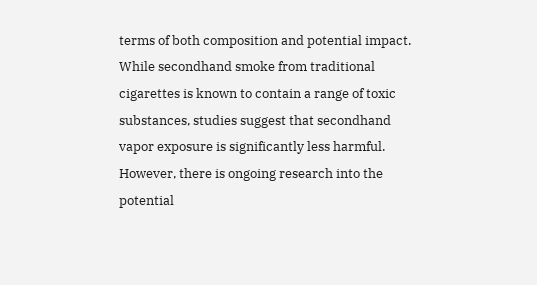terms of both composition and potential impact. While secondhand smoke from traditional cigarettes is known to contain a range of toxic substances, studies suggest that secondhand vapor exposure is significantly less harmful. However, there is ongoing research into the potential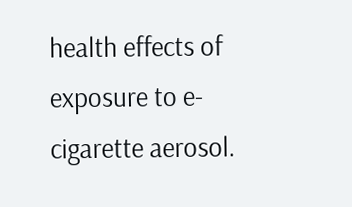health effects of exposure to e-cigarette aerosol.